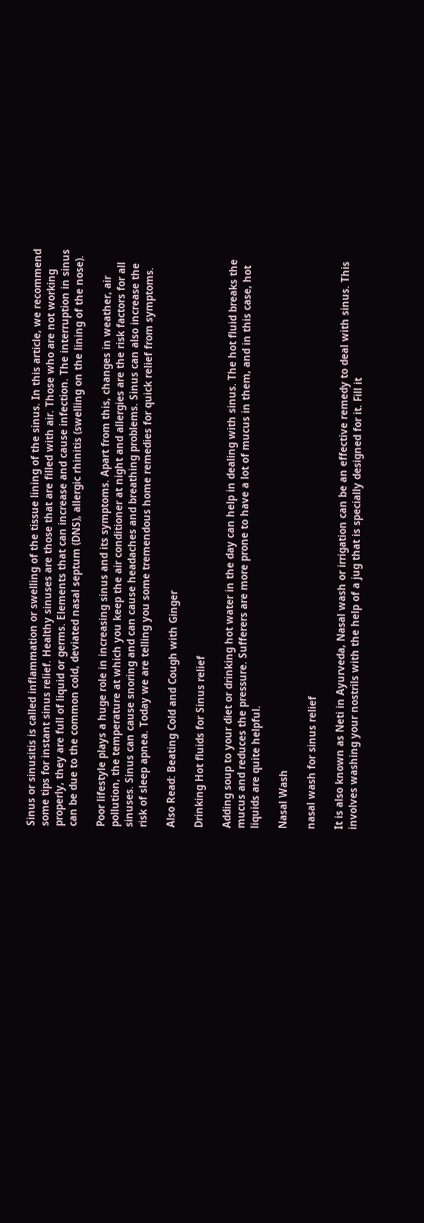Sinus or sinusitis is called inflammation or swelling of the tissue lining of the sinus. In this article, we recommend some tips for instant sinus relief. Healthy sinuses are those that are filled with air. Those who are not working properly, they are full of liquid or germs. Elements that can increase and cause infection. The interruption in sinus can be due to the common cold, deviated nasal septum (DNS), allergic rhinitis (swelling on the lining of the nose).

Poor lifestyle plays a huge role in increasing sinus and its symptoms. Apart from this, changes in weather, air pollution, the temperature at which you keep the air conditioner at night and allergies are the risk factors for all sinuses. Sinus can cause snoring and can cause headaches and breathing problems. Sinus can also increase the risk of sleep apnea. Today we are telling you some tremendous home remedies for quick relief from symptoms.

Also Read: Beating Cold and Cough with Ginger

Drinking Hot fluids for Sinus relief

Adding soup to your diet or drinking hot water in the day can help in dealing with sinus. The hot fluid breaks the mucus and reduces the pressure. Sufferers are more prone to have a lot of mucus in them, and in this case, hot liquids are quite helpful.

Nasal Wash

nasal wash for sinus relief

It is also known as Neti in Ayurveda, Nasal wash or irrigation can be an effective remedy to deal with sinus. This involves washing your nostrils with the help of a jug that is specially designed for it. Fill it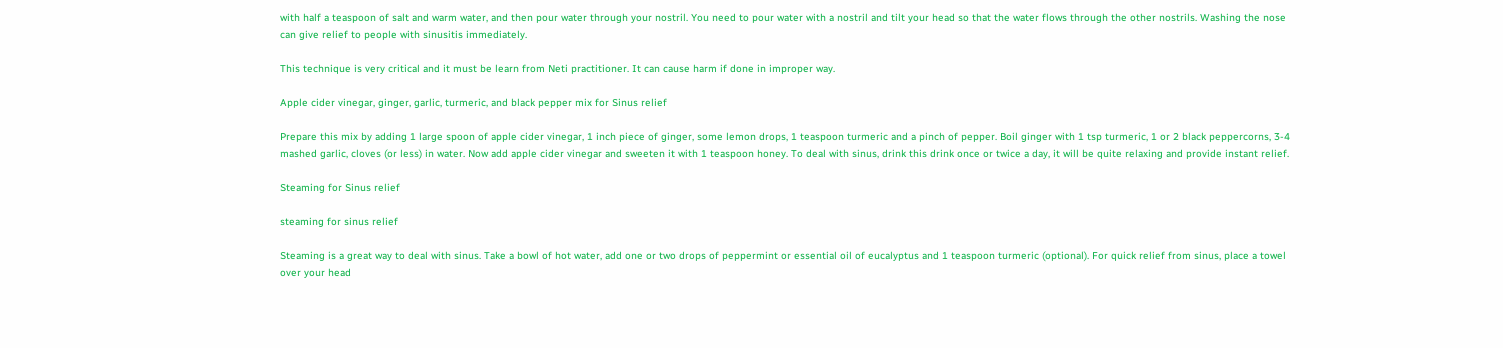with half a teaspoon of salt and warm water, and then pour water through your nostril. You need to pour water with a nostril and tilt your head so that the water flows through the other nostrils. Washing the nose can give relief to people with sinusitis immediately.

This technique is very critical and it must be learn from Neti practitioner. It can cause harm if done in improper way.

Apple cider vinegar, ginger, garlic, turmeric, and black pepper mix for Sinus relief

Prepare this mix by adding 1 large spoon of apple cider vinegar, 1 inch piece of ginger, some lemon drops, 1 teaspoon turmeric and a pinch of pepper. Boil ginger with 1 tsp turmeric, 1 or 2 black peppercorns, 3-4 mashed garlic, cloves (or less) in water. Now add apple cider vinegar and sweeten it with 1 teaspoon honey. To deal with sinus, drink this drink once or twice a day, it will be quite relaxing and provide instant relief.

Steaming for Sinus relief

steaming for sinus relief

Steaming is a great way to deal with sinus. Take a bowl of hot water, add one or two drops of peppermint or essential oil of eucalyptus and 1 teaspoon turmeric (optional). For quick relief from sinus, place a towel over your head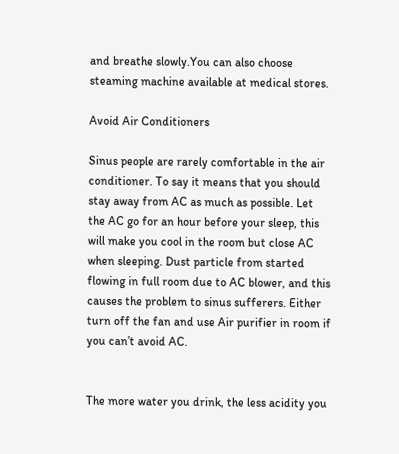and breathe slowly.You can also choose steaming machine available at medical stores.

Avoid Air Conditioners

Sinus people are rarely comfortable in the air conditioner. To say it means that you should stay away from AC as much as possible. Let the AC go for an hour before your sleep, this will make you cool in the room but close AC when sleeping. Dust particle from started flowing in full room due to AC blower, and this causes the problem to sinus sufferers. Either turn off the fan and use Air purifier in room if you can’t avoid AC.


The more water you drink, the less acidity you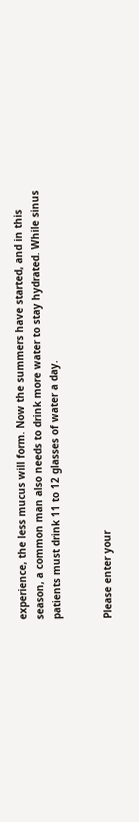experience, the less mucus will form. Now the summers have started, and in this season, a common man also needs to drink more water to stay hydrated. While sinus patients must drink 11 to 12 glasses of water a day.


Please enter your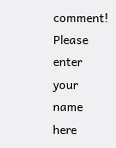comment!
Please enter your name here